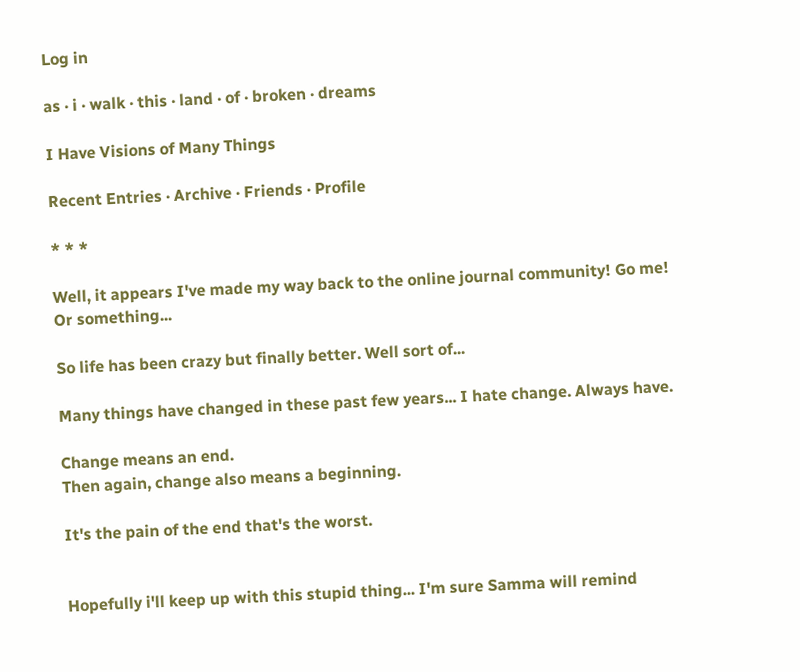Log in

as · i · walk · this · land · of · broken · dreams

I Have Visions of Many Things

Recent Entries · Archive · Friends · Profile

* * *

Well, it appears I've made my way back to the online journal community! Go me!
Or something...

So life has been crazy but finally better. Well sort of...

Many things have changed in these past few years... I hate change. Always have.

Change means an end.
Then again, change also means a beginning.

It's the pain of the end that's the worst.


Hopefully i'll keep up with this stupid thing... I'm sure Samma will remind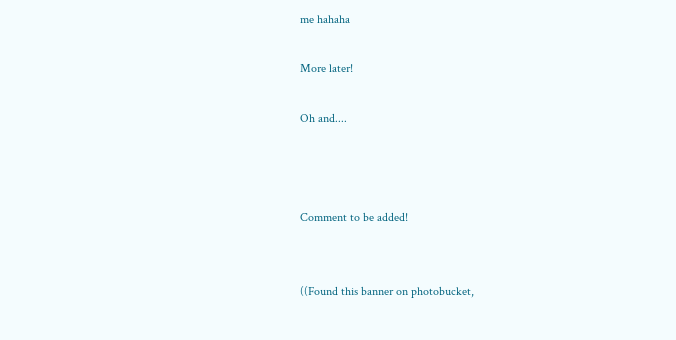me hahaha

More later!

Oh and....



Comment to be added!


((Found this banner on photobucket,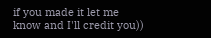if you made it let me know and I'll credit you))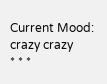Current Mood:
crazy crazy
* * *